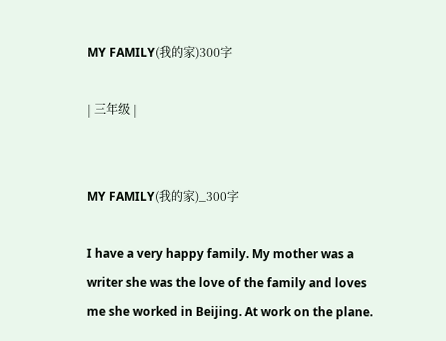MY FAMILY(我的家)300字

| 三年级 |


MY FAMILY(我的家)_300字

I have a very happy family. My mother was a writer she was the love of the family and loves me she worked in Beijing. At work on the plane.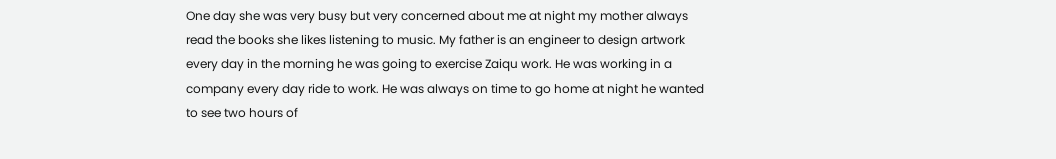One day she was very busy but very concerned about me at night my mother always read the books she likes listening to music. My father is an engineer to design artwork every day in the morning he was going to exercise Zaiqu work. He was working in a company every day ride to work. He was always on time to go home at night he wanted to see two hours of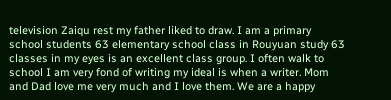television Zaiqu rest my father liked to draw. I am a primary school students 63 elementary school class in Rouyuan study 63 classes in my eyes is an excellent class group. I often walk to school I am very fond of writing my ideal is when a writer. Mom and Dad love me very much and I love them. We are a happy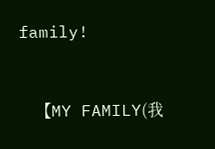family!


    【MY FAMILY(我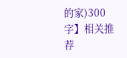的家)300字】相关推荐